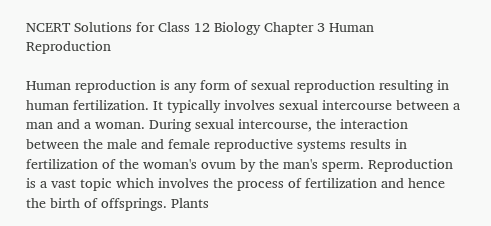NCERT Solutions for Class 12 Biology Chapter 3 Human Reproduction

Human reproduction is any form of sexual reproduction resulting in human fertilization. It typically involves sexual intercourse between a man and a woman. During sexual intercourse, the interaction between the male and female reproductive systems results in fertilization of the woman's ovum by the man's sperm. Reproduction is a vast topic which involves the process of fertilization and hence the birth of offsprings. Plants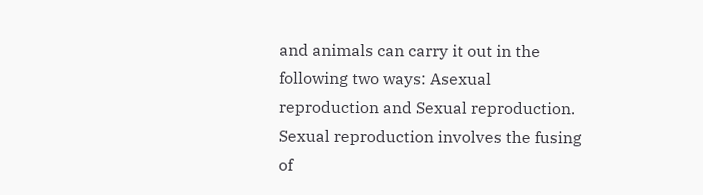and animals can carry it out in the following two ways: Asexual reproduction and Sexual reproduction. Sexual reproduction involves the fusing of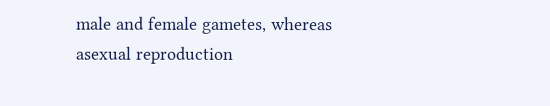male and female gametes, whereas asexual reproduction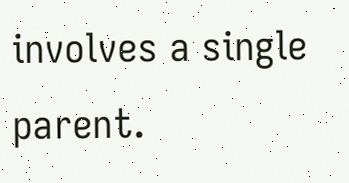involves a single parent.